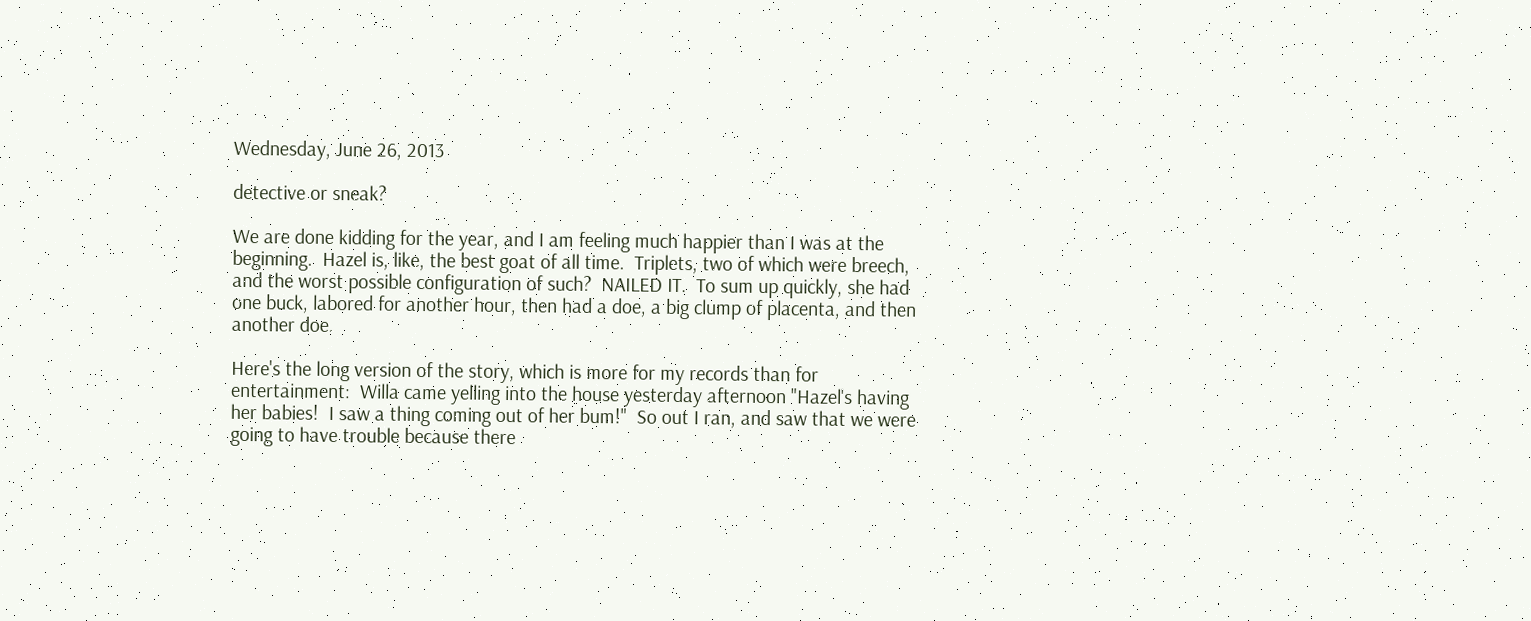Wednesday, June 26, 2013

detective or sneak?

We are done kidding for the year, and I am feeling much happier than I was at the beginning.  Hazel is, like, the best goat of all time.  Triplets, two of which were breech, and the worst possible configuration of such?  NAILED IT.  To sum up quickly, she had one buck, labored for another hour, then had a doe, a big clump of placenta, and then another doe.

Here's the long version of the story, which is more for my records than for entertainment:  Willa came yelling into the house yesterday afternoon "Hazel's having her babies!  I saw a thing coming out of her bum!"  So out I ran, and saw that we were going to have trouble because there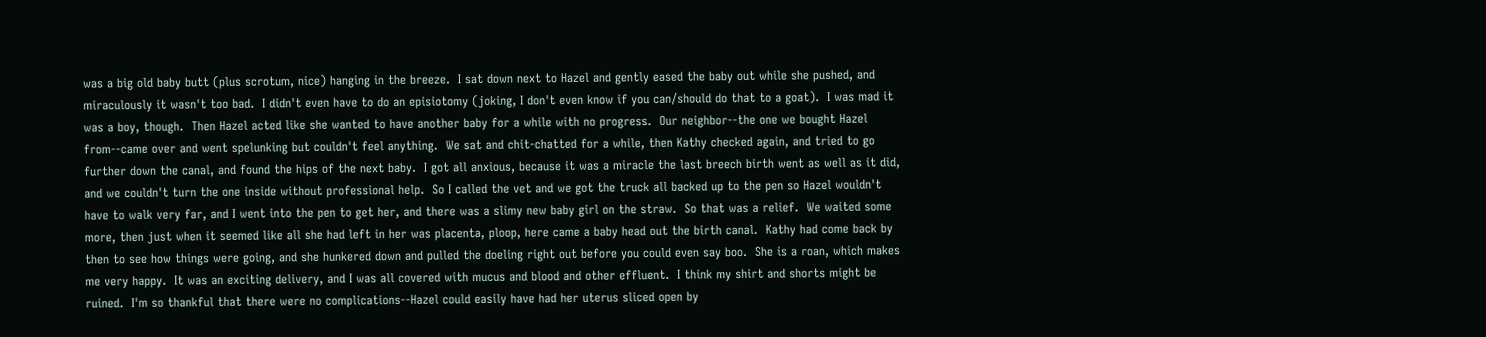was a big old baby butt (plus scrotum, nice) hanging in the breeze.  I sat down next to Hazel and gently eased the baby out while she pushed, and miraculously it wasn't too bad.  I didn't even have to do an episiotomy (joking, I don't even know if you can/should do that to a goat).  I was mad it was a boy, though.  Then Hazel acted like she wanted to have another baby for a while with no progress.  Our neighbor--the one we bought Hazel from--came over and went spelunking but couldn't feel anything.  We sat and chit-chatted for a while, then Kathy checked again, and tried to go further down the canal, and found the hips of the next baby.  I got all anxious, because it was a miracle the last breech birth went as well as it did, and we couldn't turn the one inside without professional help.  So I called the vet and we got the truck all backed up to the pen so Hazel wouldn't  have to walk very far, and I went into the pen to get her, and there was a slimy new baby girl on the straw.  So that was a relief.  We waited some more, then just when it seemed like all she had left in her was placenta, ploop, here came a baby head out the birth canal.  Kathy had come back by then to see how things were going, and she hunkered down and pulled the doeling right out before you could even say boo.  She is a roan, which makes me very happy.  It was an exciting delivery, and I was all covered with mucus and blood and other effluent.  I think my shirt and shorts might be ruined.  I'm so thankful that there were no complications--Hazel could easily have had her uterus sliced open by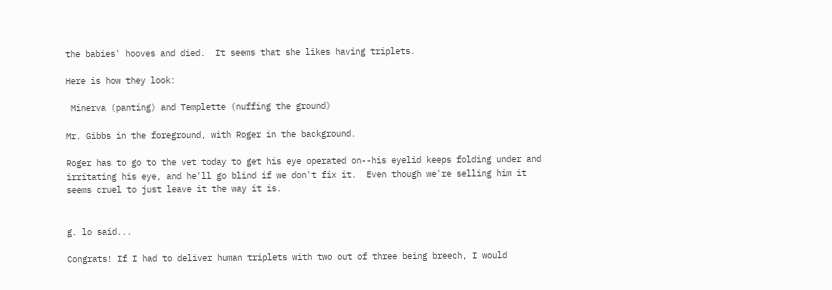the babies' hooves and died.  It seems that she likes having triplets.

Here is how they look:

 Minerva (panting) and Templette (nuffing the ground)

Mr. Gibbs in the foreground, with Roger in the background.

Roger has to go to the vet today to get his eye operated on--his eyelid keeps folding under and irritating his eye, and he'll go blind if we don't fix it.  Even though we're selling him it seems cruel to just leave it the way it is.


g. lo said...

Congrats! If I had to deliver human triplets with two out of three being breech, I would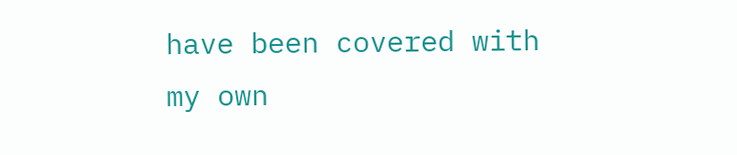have been covered with my own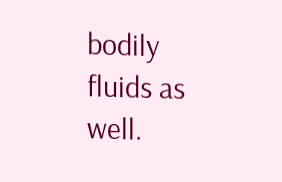bodily fluids as well.